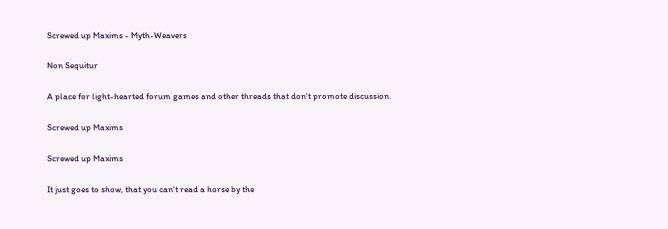Screwed up Maxims - Myth-Weavers

Non Sequitur

A place for light-hearted forum games and other threads that don't promote discussion.

Screwed up Maxims

Screwed up Maxims

It just goes to show, that you can't read a horse by the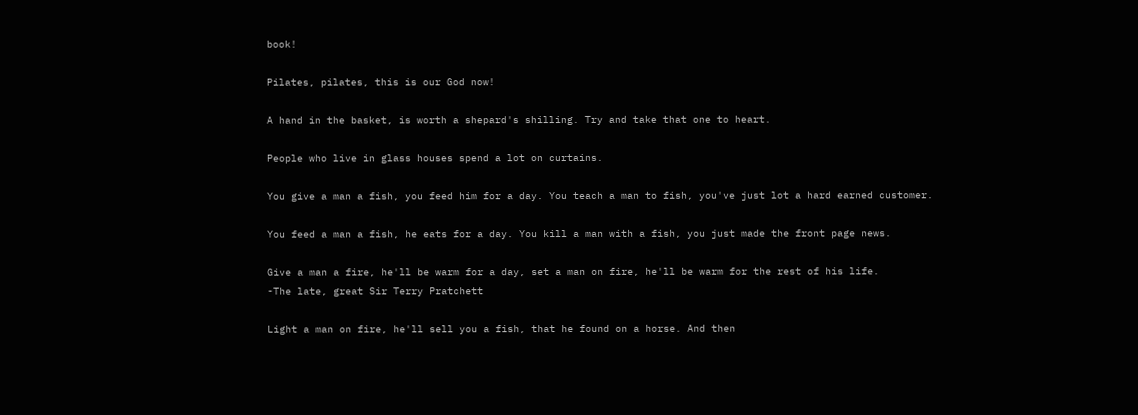book!

Pilates, pilates, this is our God now!

A hand in the basket, is worth a shepard's shilling. Try and take that one to heart.

People who live in glass houses spend a lot on curtains.

You give a man a fish, you feed him for a day. You teach a man to fish, you've just lot a hard earned customer.

You feed a man a fish, he eats for a day. You kill a man with a fish, you just made the front page news.

Give a man a fire, he'll be warm for a day, set a man on fire, he'll be warm for the rest of his life.
-The late, great Sir Terry Pratchett

Light a man on fire, he'll sell you a fish, that he found on a horse. And then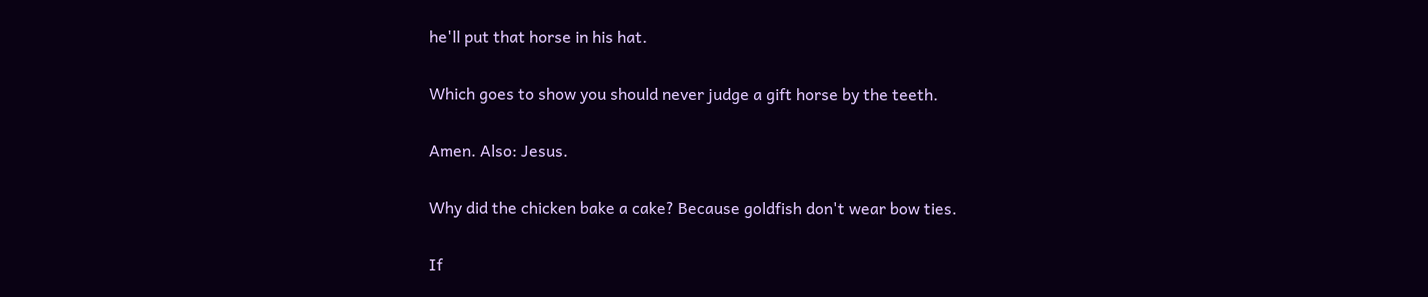he'll put that horse in his hat.

Which goes to show you should never judge a gift horse by the teeth.

Amen. Also: Jesus.

Why did the chicken bake a cake? Because goldfish don't wear bow ties.

If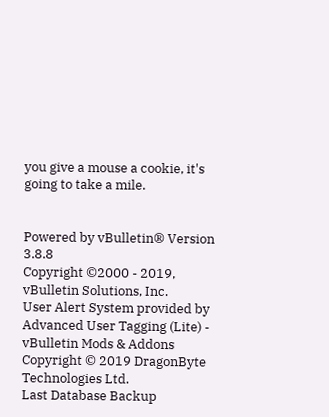you give a mouse a cookie, it's going to take a mile.


Powered by vBulletin® Version 3.8.8
Copyright ©2000 - 2019, vBulletin Solutions, Inc.
User Alert System provided by Advanced User Tagging (Lite) - vBulletin Mods & Addons Copyright © 2019 DragonByte Technologies Ltd.
Last Database Backup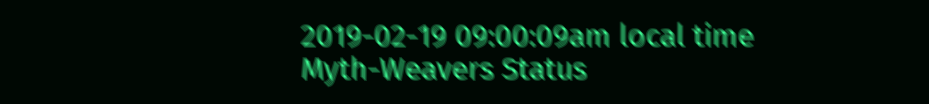2019-02-19 09:00:09am local time
Myth-Weavers Status